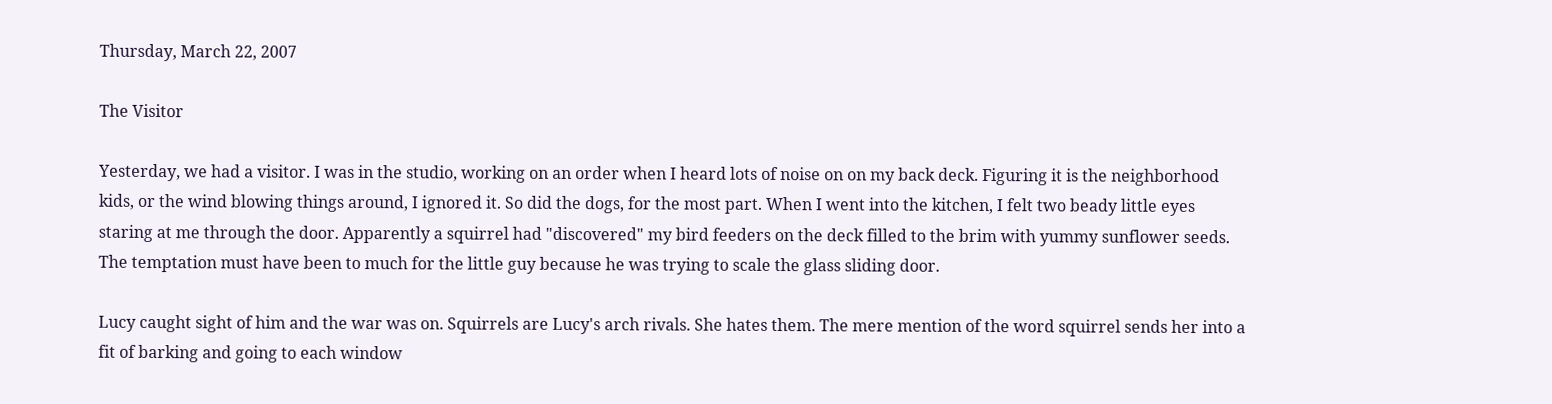Thursday, March 22, 2007

The Visitor

Yesterday, we had a visitor. I was in the studio, working on an order when I heard lots of noise on on my back deck. Figuring it is the neighborhood kids, or the wind blowing things around, I ignored it. So did the dogs, for the most part. When I went into the kitchen, I felt two beady little eyes staring at me through the door. Apparently a squirrel had "discovered" my bird feeders on the deck filled to the brim with yummy sunflower seeds. The temptation must have been to much for the little guy because he was trying to scale the glass sliding door.

Lucy caught sight of him and the war was on. Squirrels are Lucy's arch rivals. She hates them. The mere mention of the word squirrel sends her into a fit of barking and going to each window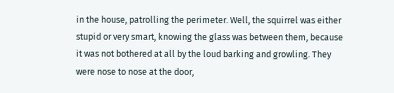in the house, patrolling the perimeter. Well, the squirrel was either stupid or very smart, knowing the glass was between them, because it was not bothered at all by the loud barking and growling. They were nose to nose at the door,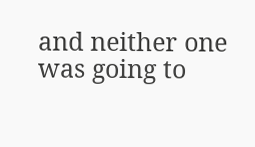and neither one was going to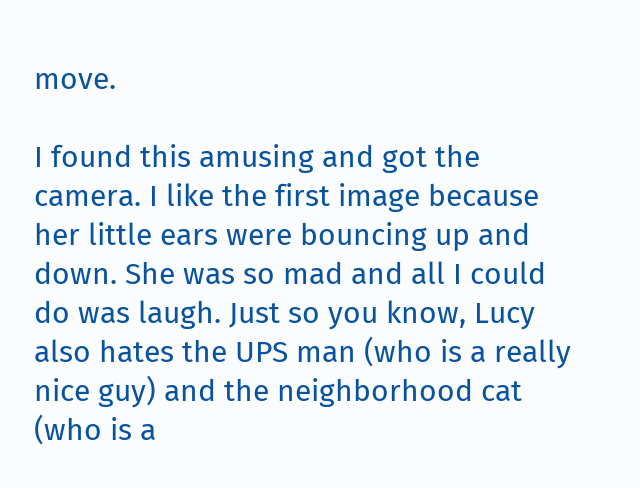move.

I found this amusing and got the camera. I like the first image because her little ears were bouncing up and down. She was so mad and all I could do was laugh. Just so you know, Lucy also hates the UPS man (who is a really nice guy) and the neighborhood cat (who is a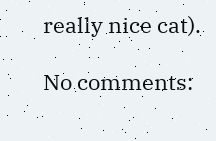really nice cat).

No comments: